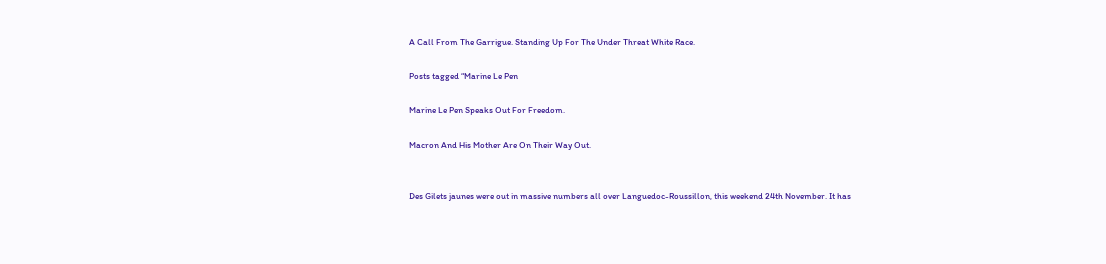A Call From The Garrigue. Standing Up For The Under Threat White Race.

Posts tagged “Marine Le Pen

Marine Le Pen Speaks Out For Freedom.

Macron And His Mother Are On Their Way Out.


Des Gilets jaunes were out in massive numbers all over Languedoc-Roussillon, this weekend 24th November. It has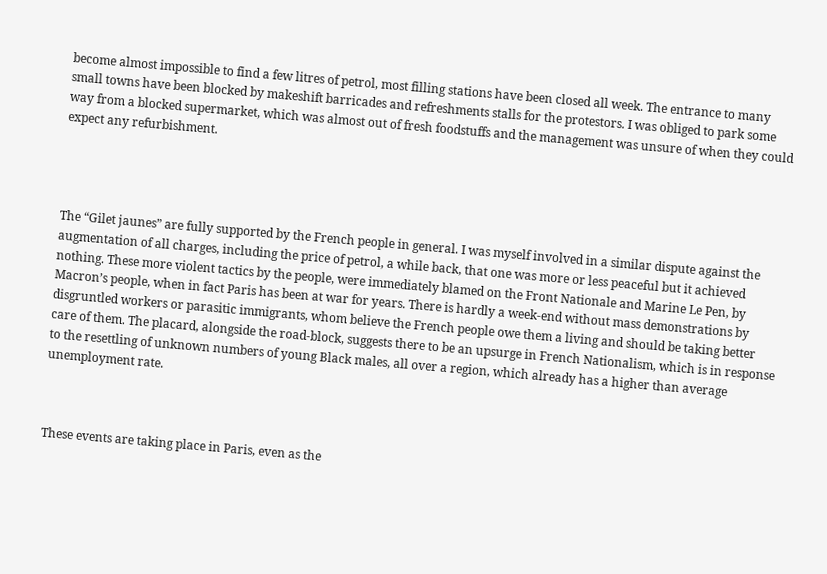become almost impossible to find a few litres of petrol, most filling stations have been closed all week. The entrance to many small towns have been blocked by makeshift barricades and refreshments stalls for the protestors. I was obliged to park some way from a blocked supermarket, which was almost out of fresh foodstuffs and the management was unsure of when they could expect any refurbishment.




The “Gilet jaunes” are fully supported by the French people in general. I was myself involved in a similar dispute against the augmentation of all charges, including the price of petrol, a while back, that one was more or less peaceful but it achieved nothing. These more violent tactics by the people, were immediately blamed on the Front Nationale and Marine Le Pen, by Macron’s people, when in fact Paris has been at war for years. There is hardly a week-end without mass demonstrations by disgruntled workers or parasitic immigrants, whom believe the French people owe them a living and should be taking better care of them. The placard, alongside the road-block, suggests there to be an upsurge in French Nationalism, which is in response to the resettling of unknown numbers of young Black males, all over a region, which already has a higher than average unemployment rate.



These events are taking place in Paris, even as the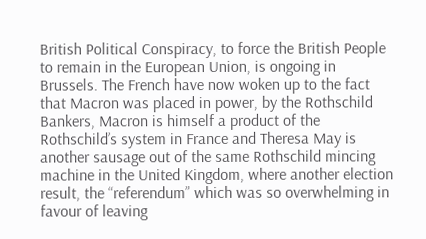British Political Conspiracy, to force the British People to remain in the European Union, is ongoing in Brussels. The French have now woken up to the fact that Macron was placed in power, by the Rothschild Bankers, Macron is himself a product of the Rothschild’s system in France and Theresa May is another sausage out of the same Rothschild mincing machine in the United Kingdom, where another election result, the “referendum” which was so overwhelming in favour of leaving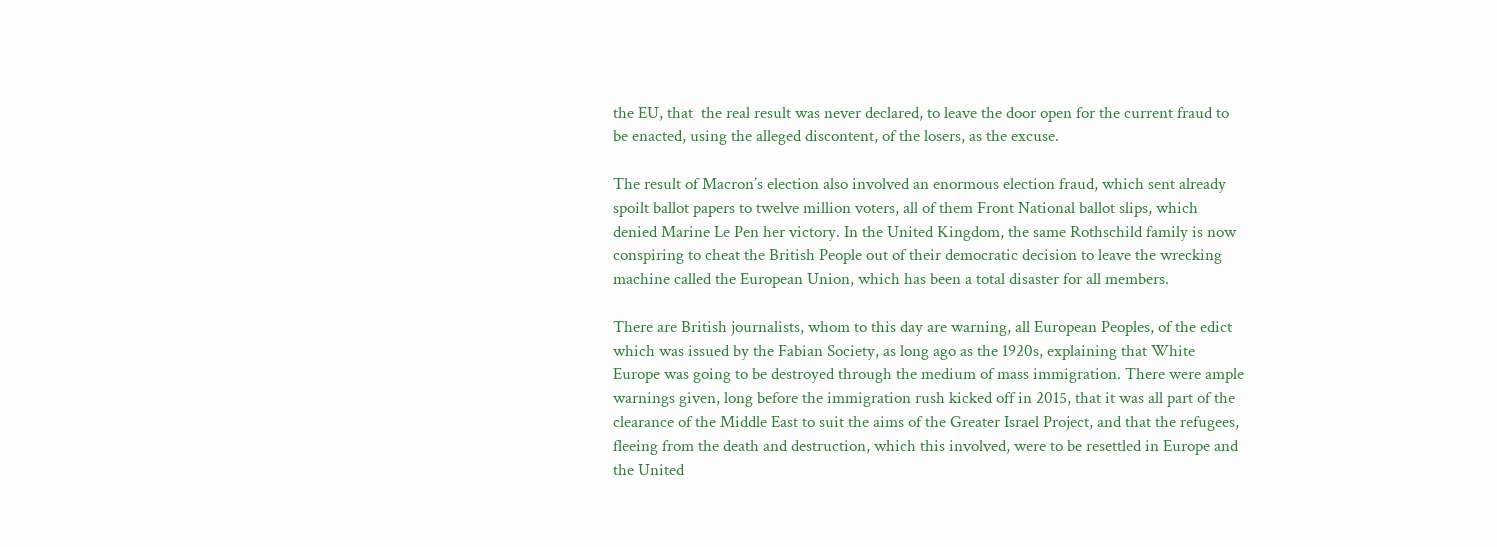the EU, that  the real result was never declared, to leave the door open for the current fraud to be enacted, using the alleged discontent, of the losers, as the excuse.

The result of Macron’s election also involved an enormous election fraud, which sent already spoilt ballot papers to twelve million voters, all of them Front National ballot slips, which denied Marine Le Pen her victory. In the United Kingdom, the same Rothschild family is now conspiring to cheat the British People out of their democratic decision to leave the wrecking machine called the European Union, which has been a total disaster for all members.

There are British journalists, whom to this day are warning, all European Peoples, of the edict which was issued by the Fabian Society, as long ago as the 1920s, explaining that White Europe was going to be destroyed through the medium of mass immigration. There were ample warnings given, long before the immigration rush kicked off in 2015, that it was all part of the clearance of the Middle East to suit the aims of the Greater Israel Project, and that the refugees, fleeing from the death and destruction, which this involved, were to be resettled in Europe and the United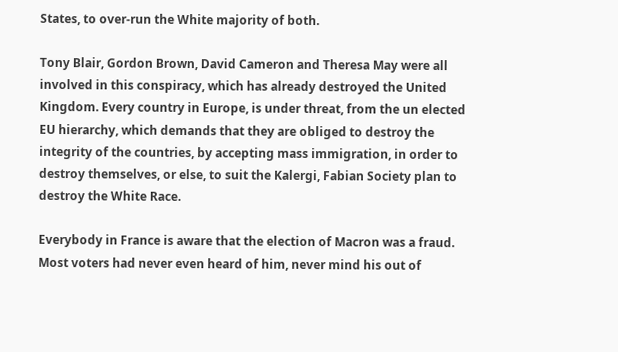States, to over-run the White majority of both.

Tony Blair, Gordon Brown, David Cameron and Theresa May were all involved in this conspiracy, which has already destroyed the United Kingdom. Every country in Europe, is under threat, from the un elected EU hierarchy, which demands that they are obliged to destroy the integrity of the countries, by accepting mass immigration, in order to destroy themselves, or else, to suit the Kalergi, Fabian Society plan to destroy the White Race.

Everybody in France is aware that the election of Macron was a fraud. Most voters had never even heard of him, never mind his out of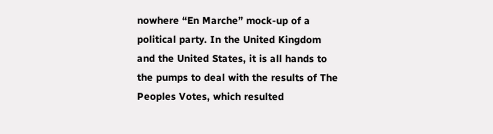nowhere “En Marche” mock-up of a political party. In the United Kingdom and the United States, it is all hands to the pumps to deal with the results of The Peoples Votes, which resulted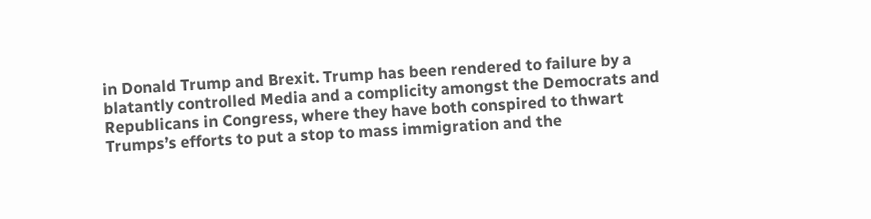in Donald Trump and Brexit. Trump has been rendered to failure by a blatantly controlled Media and a complicity amongst the Democrats and Republicans in Congress, where they have both conspired to thwart Trumps’s efforts to put a stop to mass immigration and the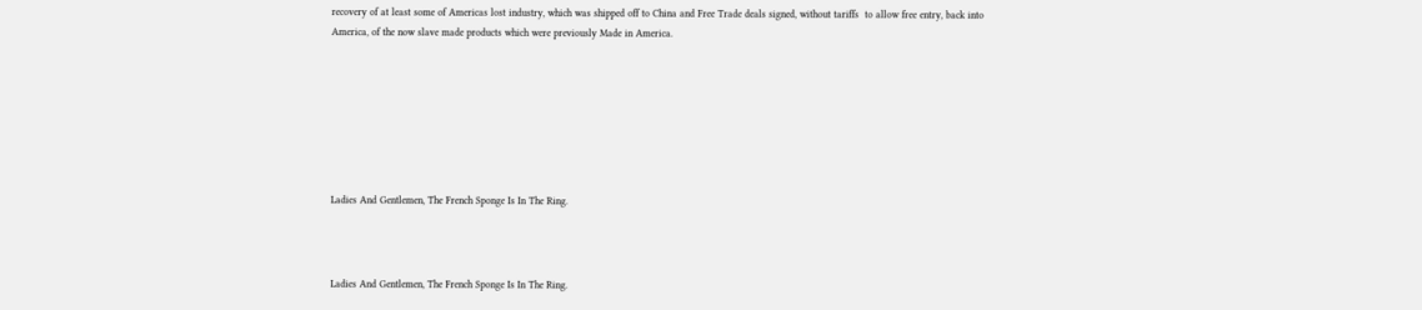recovery of at least some of Americas lost industry, which was shipped off to China and Free Trade deals signed, without tariffs  to allow free entry, back into America, of the now slave made products which were previously Made in America.







Ladies And Gentlemen, The French Sponge Is In The Ring.



Ladies And Gentlemen, The French Sponge Is In The Ring.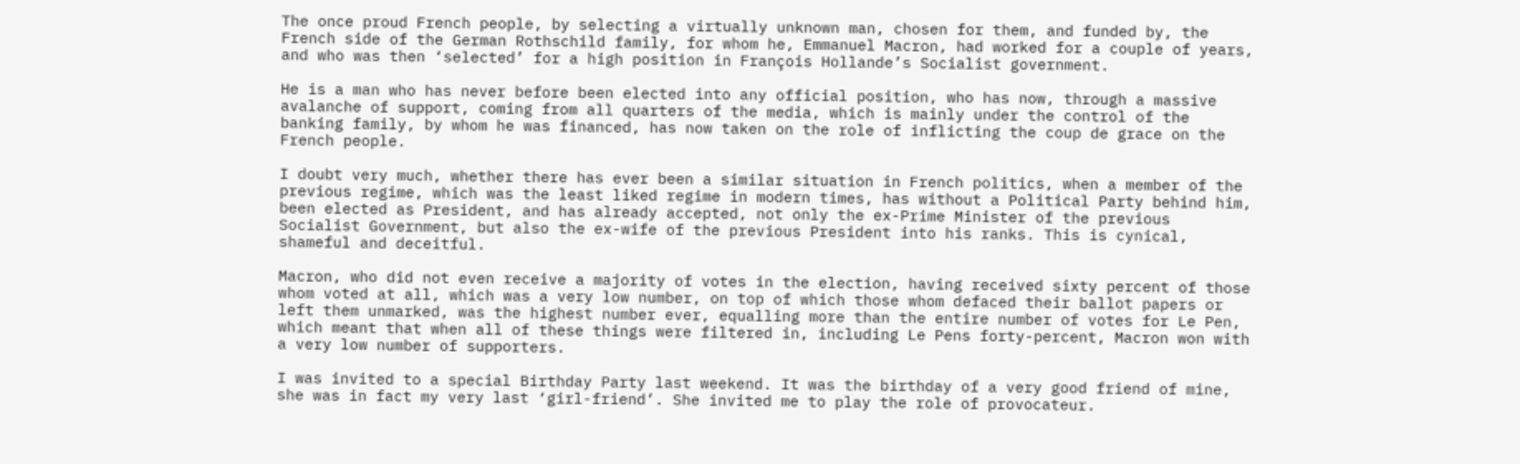The once proud French people, by selecting a virtually unknown man, chosen for them, and funded by, the French side of the German Rothschild family, for whom he, Emmanuel Macron, had worked for a couple of years, and who was then ‘selected’ for a high position in François Hollande’s Socialist government.

He is a man who has never before been elected into any official position, who has now, through a massive avalanche of support, coming from all quarters of the media, which is mainly under the control of the banking family, by whom he was financed, has now taken on the role of inflicting the coup de grace on the French people.

I doubt very much, whether there has ever been a similar situation in French politics, when a member of the previous regime, which was the least liked regime in modern times, has without a Political Party behind him, been elected as President, and has already accepted, not only the ex-Prime Minister of the previous Socialist Government, but also the ex-wife of the previous President into his ranks. This is cynical, shameful and deceitful.

Macron, who did not even receive a majority of votes in the election, having received sixty percent of those whom voted at all, which was a very low number, on top of which those whom defaced their ballot papers or left them unmarked, was the highest number ever, equalling more than the entire number of votes for Le Pen, which meant that when all of these things were filtered in, including Le Pens forty-percent, Macron won with a very low number of supporters.

I was invited to a special Birthday Party last weekend. It was the birthday of a very good friend of mine, she was in fact my very last ‘girl-friend’. She invited me to play the role of provocateur.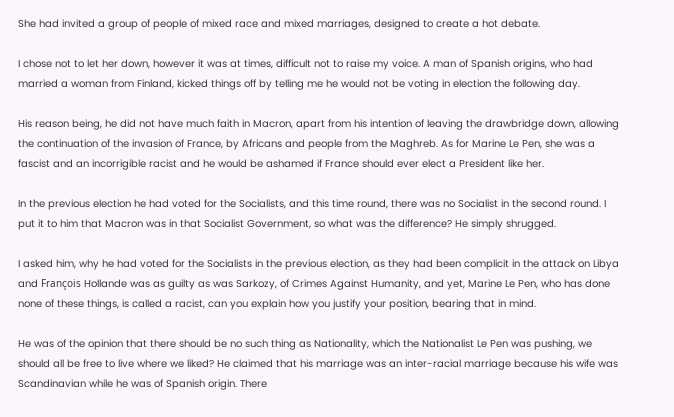She had invited a group of people of mixed race and mixed marriages, designed to create a hot debate.

I chose not to let her down, however it was at times, difficult not to raise my voice. A man of Spanish origins, who had married a woman from Finland, kicked things off by telling me he would not be voting in election the following day.

His reason being, he did not have much faith in Macron, apart from his intention of leaving the drawbridge down, allowing the continuation of the invasion of France, by Africans and people from the Maghreb. As for Marine Le Pen, she was a fascist and an incorrigible racist and he would be ashamed if France should ever elect a President like her.

In the previous election he had voted for the Socialists, and this time round, there was no Socialist in the second round. I put it to him that Macron was in that Socialist Government, so what was the difference? He simply shrugged.

I asked him, why he had voted for the Socialists in the previous election, as they had been complicit in the attack on Libya and François Hollande was as guilty as was Sarkozy, of Crimes Against Humanity, and yet, Marine Le Pen, who has done none of these things, is called a racist, can you explain how you justify your position, bearing that in mind.

He was of the opinion that there should be no such thing as Nationality, which the Nationalist Le Pen was pushing, we should all be free to live where we liked? He claimed that his marriage was an inter-racial marriage because his wife was Scandinavian while he was of Spanish origin. There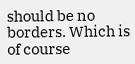should be no borders. Which is of course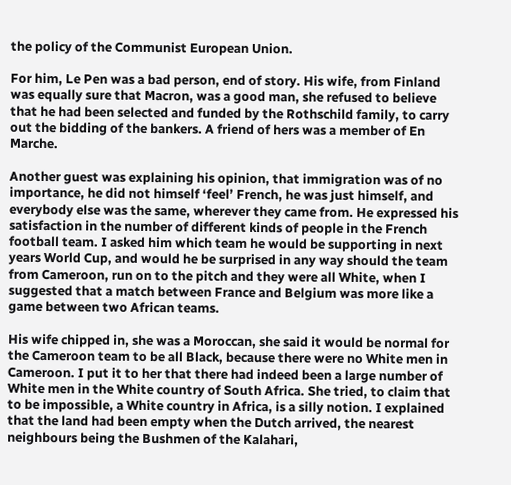the policy of the Communist European Union.

For him, Le Pen was a bad person, end of story. His wife, from Finland was equally sure that Macron, was a good man, she refused to believe that he had been selected and funded by the Rothschild family, to carry out the bidding of the bankers. A friend of hers was a member of En Marche.

Another guest was explaining his opinion, that immigration was of no importance, he did not himself ‘feel’ French, he was just himself, and everybody else was the same, wherever they came from. He expressed his satisfaction in the number of different kinds of people in the French football team. I asked him which team he would be supporting in next years World Cup, and would he be surprised in any way should the team from Cameroon, run on to the pitch and they were all White, when I suggested that a match between France and Belgium was more like a game between two African teams.

His wife chipped in, she was a Moroccan, she said it would be normal for the Cameroon team to be all Black, because there were no White men in Cameroon. I put it to her that there had indeed been a large number of White men in the White country of South Africa. She tried, to claim that to be impossible, a White country in Africa, is a silly notion. I explained that the land had been empty when the Dutch arrived, the nearest neighbours being the Bushmen of the Kalahari,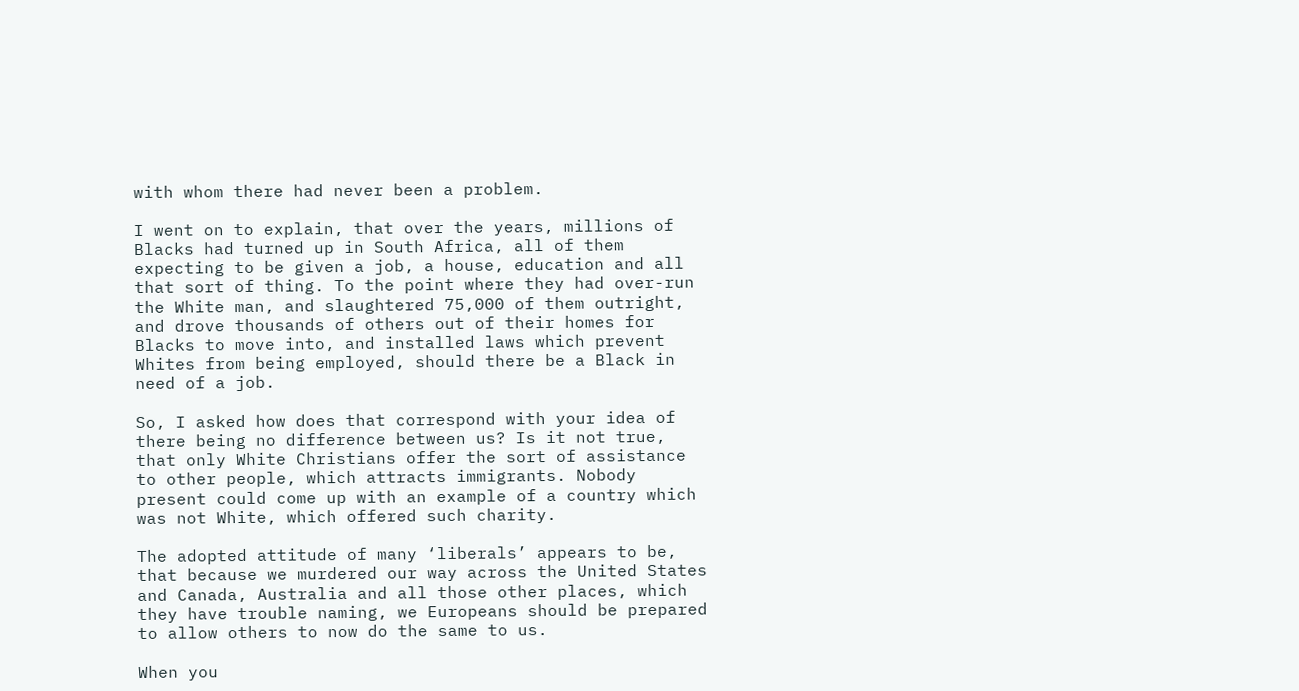with whom there had never been a problem.

I went on to explain, that over the years, millions of Blacks had turned up in South Africa, all of them expecting to be given a job, a house, education and all that sort of thing. To the point where they had over-run the White man, and slaughtered 75,000 of them outright, and drove thousands of others out of their homes for Blacks to move into, and installed laws which prevent Whites from being employed, should there be a Black in need of a job.

So, I asked how does that correspond with your idea of there being no difference between us? Is it not true, that only White Christians offer the sort of assistance to other people, which attracts immigrants. Nobody present could come up with an example of a country which was not White, which offered such charity.

The adopted attitude of many ‘liberals’ appears to be, that because we murdered our way across the United States and Canada, Australia and all those other places, which they have trouble naming, we Europeans should be prepared to allow others to now do the same to us.

When you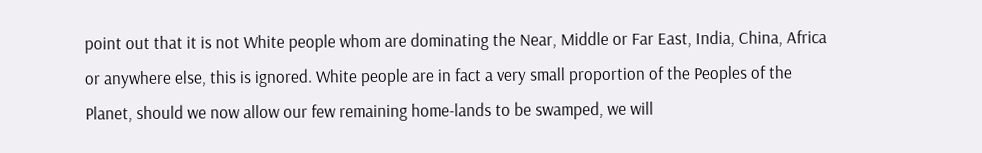point out that it is not White people whom are dominating the Near, Middle or Far East, India, China, Africa or anywhere else, this is ignored. White people are in fact a very small proportion of the Peoples of the Planet, should we now allow our few remaining home-lands to be swamped, we will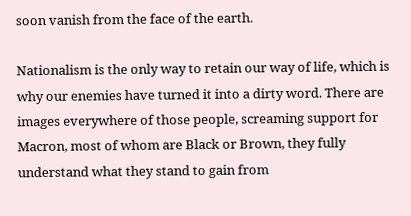soon vanish from the face of the earth.

Nationalism is the only way to retain our way of life, which is why our enemies have turned it into a dirty word. There are images everywhere of those people, screaming support for Macron, most of whom are Black or Brown, they fully understand what they stand to gain from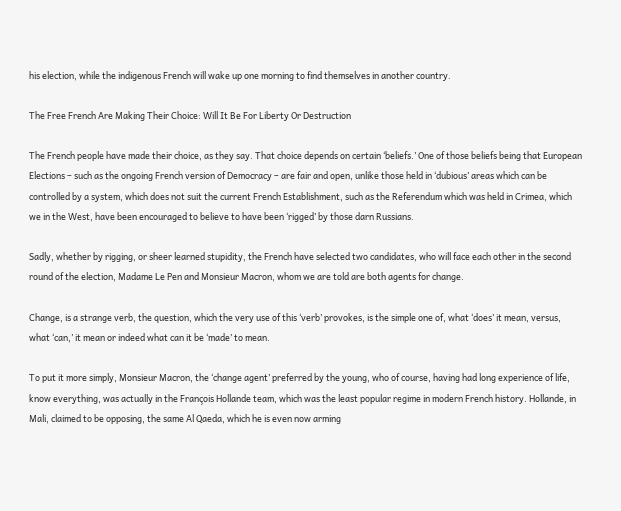his election, while the indigenous French will wake up one morning to find themselves in another country.

The Free French Are Making Their Choice: Will It Be For Liberty Or Destruction

The French people have made their choice, as they say. That choice depends on certain ‘beliefs.’ One of those beliefs being that European Elections – such as the ongoing French version of Democracy – are fair and open, unlike those held in ‘dubious’ areas which can be controlled by a system, which does not suit the current French Establishment, such as the Referendum which was held in Crimea, which we in the West, have been encouraged to believe to have been ‘rigged’ by those darn Russians.

Sadly, whether by rigging, or sheer learned stupidity, the French have selected two candidates, who will face each other in the second round of the election, Madame Le Pen and Monsieur Macron, whom we are told are both agents for change.

Change, is a strange verb, the question, which the very use of this ‘verb’ provokes, is the simple one of, what ‘does’ it mean, versus, what ‘can,’ it mean or indeed what can it be ‘made’ to mean.

To put it more simply, Monsieur Macron, the ‘change agent’ preferred by the young, who of course, having had long experience of life, know everything, was actually in the François Hollande team, which was the least popular regime in modern French history. Hollande, in Mali, claimed to be opposing, the same Al Qaeda, which he is even now arming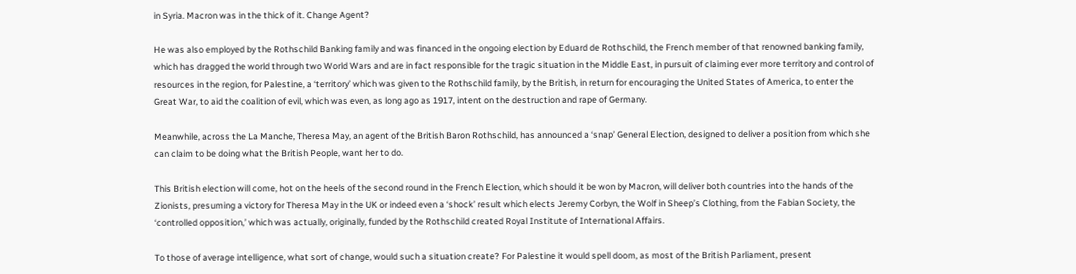in Syria. Macron was in the thick of it. Change Agent?

He was also employed by the Rothschild Banking family and was financed in the ongoing election by Eduard de Rothschild, the French member of that renowned banking family, which has dragged the world through two World Wars and are in fact responsible for the tragic situation in the Middle East, in pursuit of claiming ever more territory and control of resources in the region, for Palestine, a ‘territory’ which was given to the Rothschild family, by the British, in return for encouraging the United States of America, to enter the Great War, to aid the coalition of evil, which was even, as long ago as 1917, intent on the destruction and rape of Germany.

Meanwhile, across the La Manche, Theresa May, an agent of the British Baron Rothschild, has announced a ‘snap’ General Election, designed to deliver a position from which she can claim to be doing what the British People, want her to do.

This British election will come, hot on the heels of the second round in the French Election, which should it be won by Macron, will deliver both countries into the hands of the Zionists, presuming a victory for Theresa May in the UK or indeed even a ‘shock’ result which elects Jeremy Corbyn, the Wolf in Sheep’s Clothing, from the Fabian Society, the ‘controlled opposition,’ which was actually, originally, funded by the Rothschild created Royal Institute of International Affairs.

To those of average intelligence, what sort of change, would such a situation create? For Palestine it would spell doom, as most of the British Parliament, present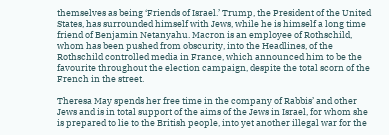themselves as being ‘Friends of Israel.’ Trump, the President of the United States, has surrounded himself with Jews, while he is himself a long time friend of Benjamin Netanyahu. Macron is an employee of Rothschild, whom has been pushed from obscurity, into the Headlines, of the Rothschild controlled media in France, which announced him to be the favourite throughout the election campaign, despite the total scorn of the French in the street.

Theresa May spends her free time in the company of Rabbis’ and other Jews and is in total support of the aims of the Jews in Israel, for whom she is prepared to lie to the British people, into yet another illegal war for the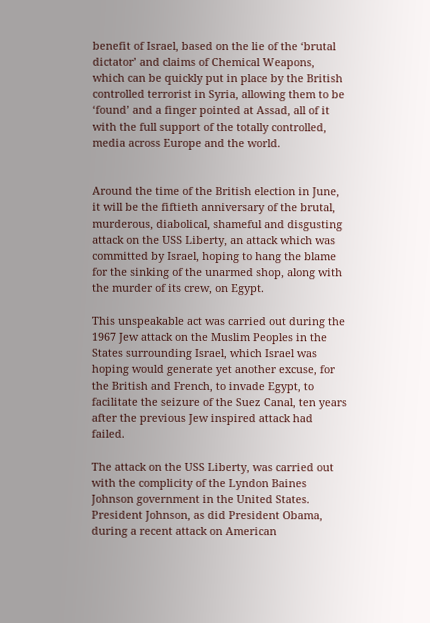benefit of Israel, based on the lie of the ‘brutal dictator’ and claims of Chemical Weapons, which can be quickly put in place by the British controlled terrorist in Syria, allowing them to be ‘found’ and a finger pointed at Assad, all of it with the full support of the totally controlled, media across Europe and the world.


Around the time of the British election in June, it will be the fiftieth anniversary of the brutal, murderous, diabolical, shameful and disgusting attack on the USS Liberty, an attack which was committed by Israel, hoping to hang the blame for the sinking of the unarmed shop, along with the murder of its crew, on Egypt.

This unspeakable act was carried out during the 1967 Jew attack on the Muslim Peoples in the States surrounding Israel, which Israel was hoping would generate yet another excuse, for the British and French, to invade Egypt, to facilitate the seizure of the Suez Canal, ten years after the previous Jew inspired attack had failed.

The attack on the USS Liberty, was carried out with the complicity of the Lyndon Baines Johnson government in the United States. President Johnson, as did President Obama, during a recent attack on American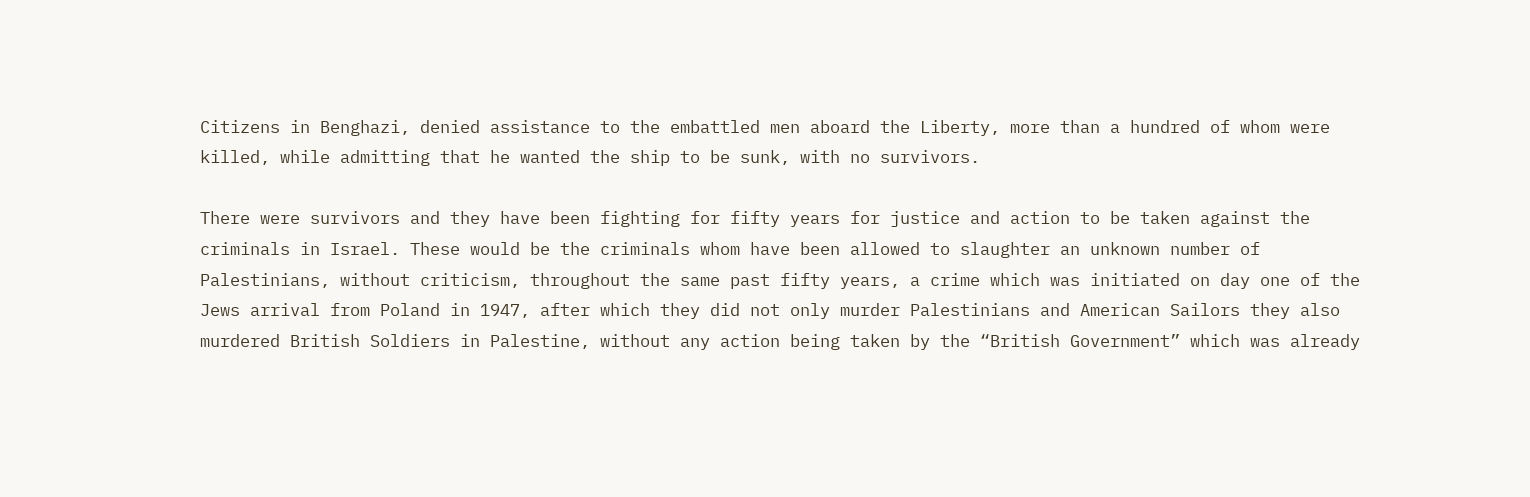Citizens in Benghazi, denied assistance to the embattled men aboard the Liberty, more than a hundred of whom were killed, while admitting that he wanted the ship to be sunk, with no survivors.

There were survivors and they have been fighting for fifty years for justice and action to be taken against the criminals in Israel. These would be the criminals whom have been allowed to slaughter an unknown number of Palestinians, without criticism, throughout the same past fifty years, a crime which was initiated on day one of the Jews arrival from Poland in 1947, after which they did not only murder Palestinians and American Sailors they also murdered British Soldiers in Palestine, without any action being taken by the “British Government” which was already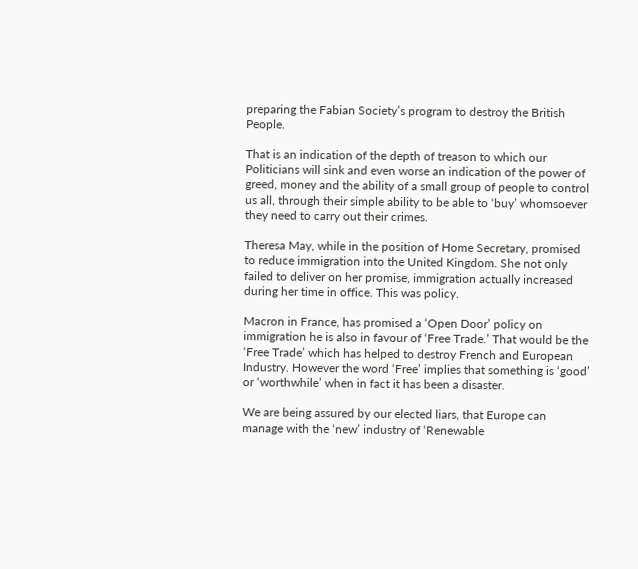preparing the Fabian Society’s program to destroy the British People.

That is an indication of the depth of treason to which our Politicians will sink and even worse an indication of the power of greed, money and the ability of a small group of people to control us all, through their simple ability to be able to ‘buy’ whomsoever they need to carry out their crimes.

Theresa May, while in the position of Home Secretary, promised to reduce immigration into the United Kingdom. She not only failed to deliver on her promise, immigration actually increased during her time in office. This was policy.

Macron in France, has promised a ‘Open Door’ policy on immigration he is also in favour of ‘Free Trade.’ That would be the ‘Free Trade’ which has helped to destroy French and European Industry. However the word ‘Free’ implies that something is ‘good’ or ‘worthwhile’ when in fact it has been a disaster.

We are being assured by our elected liars, that Europe can manage with the ‘new’ industry of ‘Renewable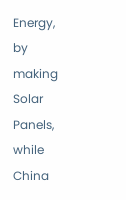Energy, by making Solar Panels, while China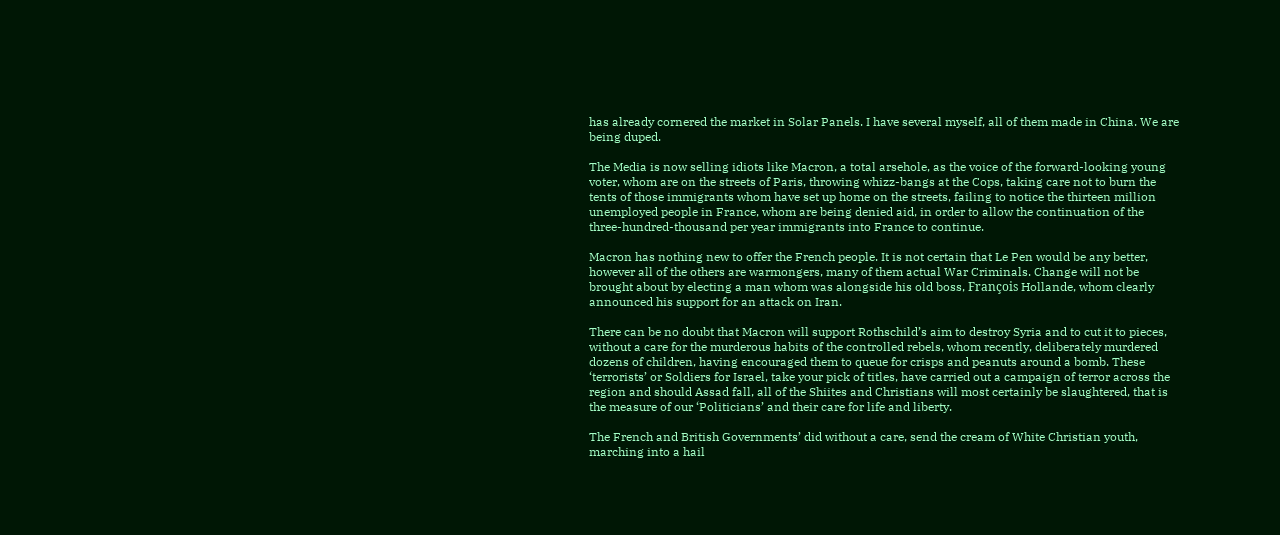has already cornered the market in Solar Panels. I have several myself, all of them made in China. We are being duped.

The Media is now selling idiots like Macron, a total arsehole, as the voice of the forward-looking young voter, whom are on the streets of Paris, throwing whizz-bangs at the Cops, taking care not to burn the tents of those immigrants whom have set up home on the streets, failing to notice the thirteen million unemployed people in France, whom are being denied aid, in order to allow the continuation of the three-hundred-thousand per year immigrants into France to continue.

Macron has nothing new to offer the French people. It is not certain that Le Pen would be any better, however all of the others are warmongers, many of them actual War Criminals. Change will not be brought about by electing a man whom was alongside his old boss, François Hollande, whom clearly announced his support for an attack on Iran.

There can be no doubt that Macron will support Rothschild’s aim to destroy Syria and to cut it to pieces, without a care for the murderous habits of the controlled rebels, whom recently, deliberately murdered dozens of children, having encouraged them to queue for crisps and peanuts around a bomb. These ‘terrorists’ or Soldiers for Israel, take your pick of titles, have carried out a campaign of terror across the region and should Assad fall, all of the Shiites and Christians will most certainly be slaughtered, that is the measure of our ‘Politicians’ and their care for life and liberty.

The French and British Governments’ did without a care, send the cream of White Christian youth, marching into a hail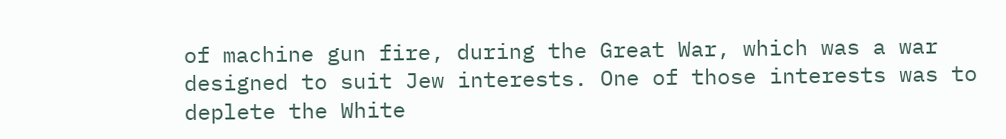of machine gun fire, during the Great War, which was a war designed to suit Jew interests. One of those interests was to deplete the White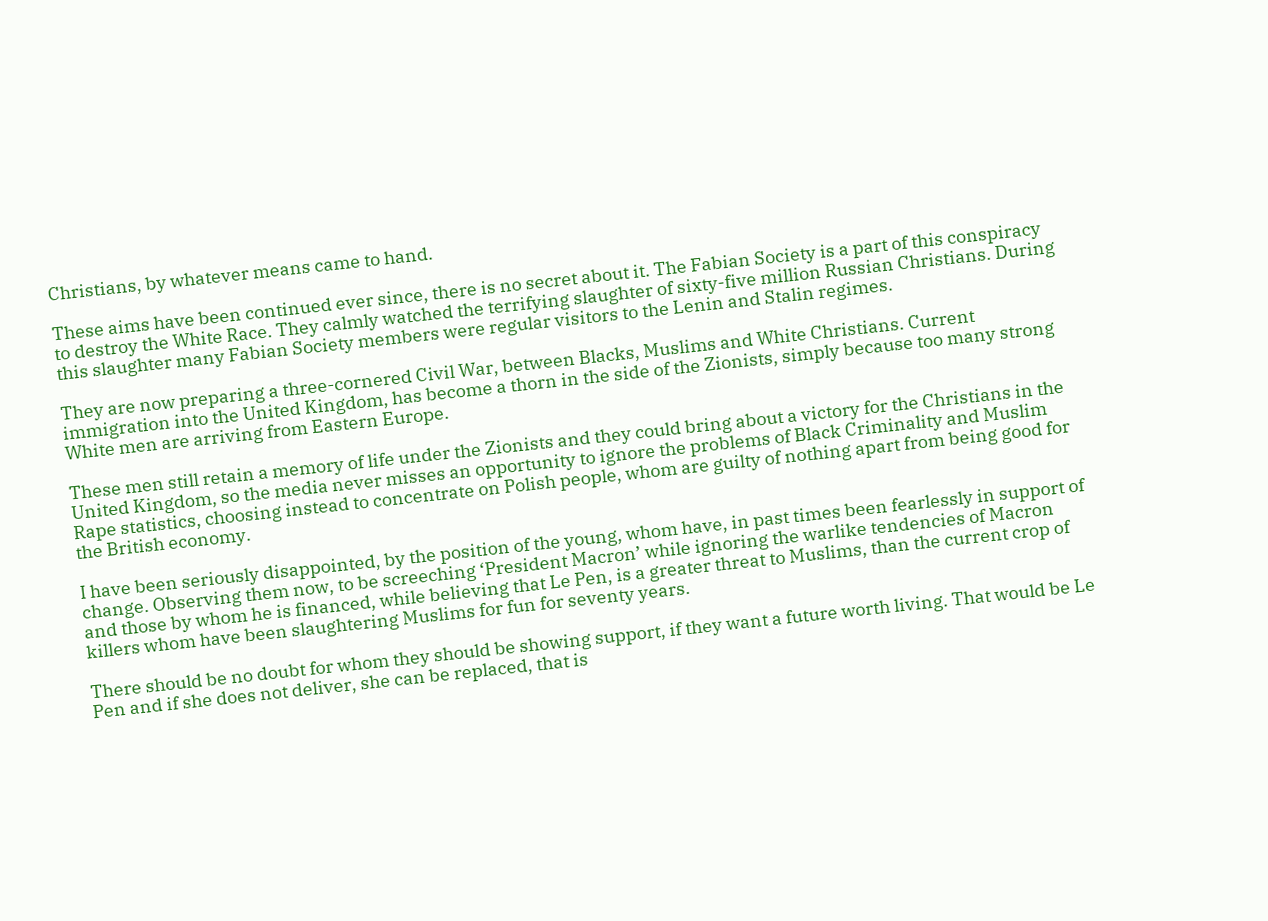Christians, by whatever means came to hand.

These aims have been continued ever since, there is no secret about it. The Fabian Society is a part of this conspiracy to destroy the White Race. They calmly watched the terrifying slaughter of sixty-five million Russian Christians. During this slaughter many Fabian Society members were regular visitors to the Lenin and Stalin regimes.

They are now preparing a three-cornered Civil War, between Blacks, Muslims and White Christians. Current immigration into the United Kingdom, has become a thorn in the side of the Zionists, simply because too many strong White men are arriving from Eastern Europe.

These men still retain a memory of life under the Zionists and they could bring about a victory for the Christians in the United Kingdom, so the media never misses an opportunity to ignore the problems of Black Criminality and Muslim Rape statistics, choosing instead to concentrate on Polish people, whom are guilty of nothing apart from being good for the British economy.

I have been seriously disappointed, by the position of the young, whom have, in past times been fearlessly in support of change. Observing them now, to be screeching ‘President Macron’ while ignoring the warlike tendencies of Macron and those by whom he is financed, while believing that Le Pen, is a greater threat to Muslims, than the current crop of killers whom have been slaughtering Muslims for fun for seventy years.

There should be no doubt for whom they should be showing support, if they want a future worth living. That would be Le Pen and if she does not deliver, she can be replaced, that is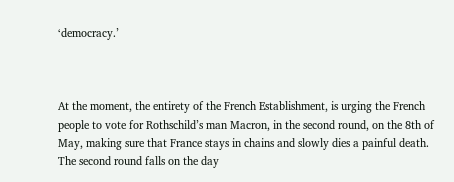‘democracy.’



At the moment, the entirety of the French Establishment, is urging the French people to vote for Rothschild’s man Macron, in the second round, on the 8th of May, making sure that France stays in chains and slowly dies a painful death. The second round falls on the day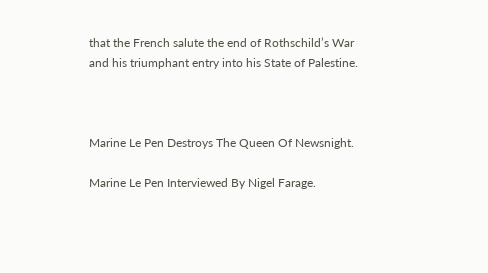that the French salute the end of Rothschild’s War and his triumphant entry into his State of Palestine.



Marine Le Pen Destroys The Queen Of Newsnight.

Marine Le Pen Interviewed By Nigel Farage.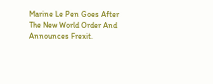Marine Le Pen Goes After The New World Order And Announces Frexit.